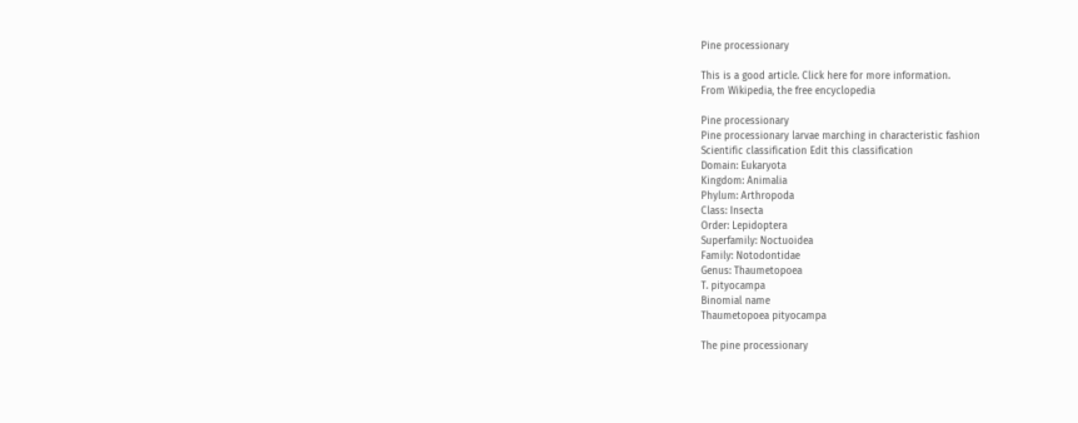Pine processionary

This is a good article. Click here for more information.
From Wikipedia, the free encyclopedia

Pine processionary
Pine processionary larvae marching in characteristic fashion
Scientific classification Edit this classification
Domain: Eukaryota
Kingdom: Animalia
Phylum: Arthropoda
Class: Insecta
Order: Lepidoptera
Superfamily: Noctuoidea
Family: Notodontidae
Genus: Thaumetopoea
T. pityocampa
Binomial name
Thaumetopoea pityocampa

The pine processionary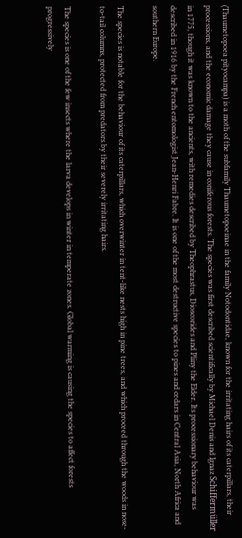(Thaumetopoea pityocampa) is a moth of the subfamily Thaumetopoeinae in the family Notodontidae, known for the irritating hairs of its caterpillars, their processions, and the economic damage they cause in coniferous forests. The species was first described scientifically by Michael Denis and Ignaz Schiffermüller in 1775, though it was known to the ancients, with remedies described by Theophrastus, Dioscorides and Pliny the Elder. Its processionary behaviour was described in 1916 by the French entomologist Jean-Henri Fabre. It is one of the most destructive species to pines and cedars in Central Asia, North Africa and southern Europe.

The species is notable for the behaviour of its caterpillars, which overwinter in tent-like nests high in pine trees, and which proceed through the woods in nose-to-tail columns, protected from predators by their severely irritating hairs.

The species is one of the few insects where the larva develops in winter in temperate zones. Global warming is causing the species to affect forests progressively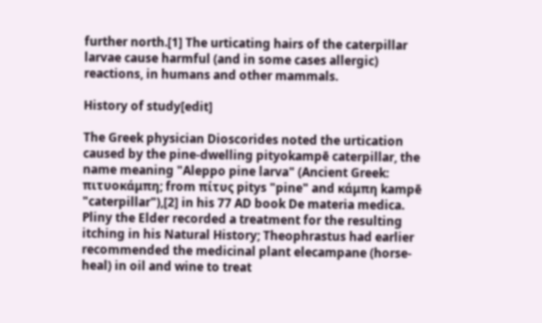further north.[1] The urticating hairs of the caterpillar larvae cause harmful (and in some cases allergic) reactions, in humans and other mammals.

History of study[edit]

The Greek physician Dioscorides noted the urtication caused by the pine-dwelling pityokampē caterpillar, the name meaning "Aleppo pine larva" (Ancient Greek: πιτυοκάμπη; from πίτυς pitys "pine" and κάμπη kampē "caterpillar"),[2] in his 77 AD book De materia medica. Pliny the Elder recorded a treatment for the resulting itching in his Natural History; Theophrastus had earlier recommended the medicinal plant elecampane (horse-heal) in oil and wine to treat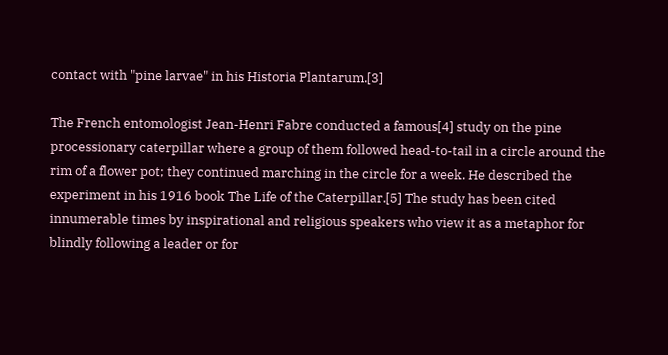contact with "pine larvae" in his Historia Plantarum.[3]

The French entomologist Jean-Henri Fabre conducted a famous[4] study on the pine processionary caterpillar where a group of them followed head-to-tail in a circle around the rim of a flower pot; they continued marching in the circle for a week. He described the experiment in his 1916 book The Life of the Caterpillar.[5] The study has been cited innumerable times by inspirational and religious speakers who view it as a metaphor for blindly following a leader or for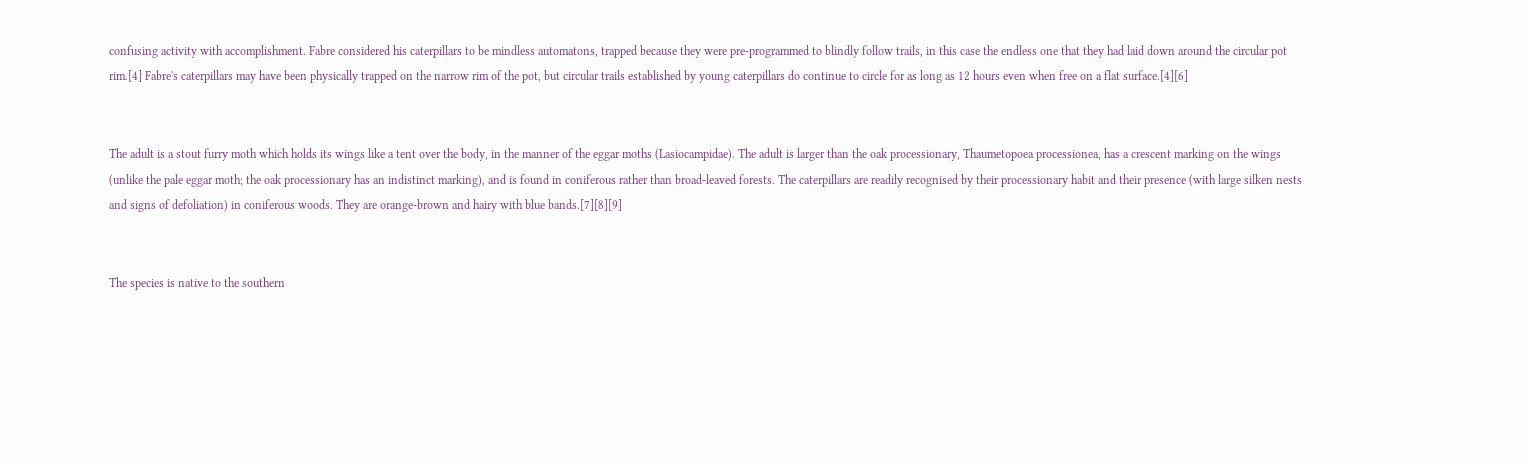confusing activity with accomplishment. Fabre considered his caterpillars to be mindless automatons, trapped because they were pre-programmed to blindly follow trails, in this case the endless one that they had laid down around the circular pot rim.[4] Fabre's caterpillars may have been physically trapped on the narrow rim of the pot, but circular trails established by young caterpillars do continue to circle for as long as 12 hours even when free on a flat surface.[4][6]


The adult is a stout furry moth which holds its wings like a tent over the body, in the manner of the eggar moths (Lasiocampidae). The adult is larger than the oak processionary, Thaumetopoea processionea, has a crescent marking on the wings (unlike the pale eggar moth; the oak processionary has an indistinct marking), and is found in coniferous rather than broad-leaved forests. The caterpillars are readily recognised by their processionary habit and their presence (with large silken nests and signs of defoliation) in coniferous woods. They are orange-brown and hairy with blue bands.[7][8][9]


The species is native to the southern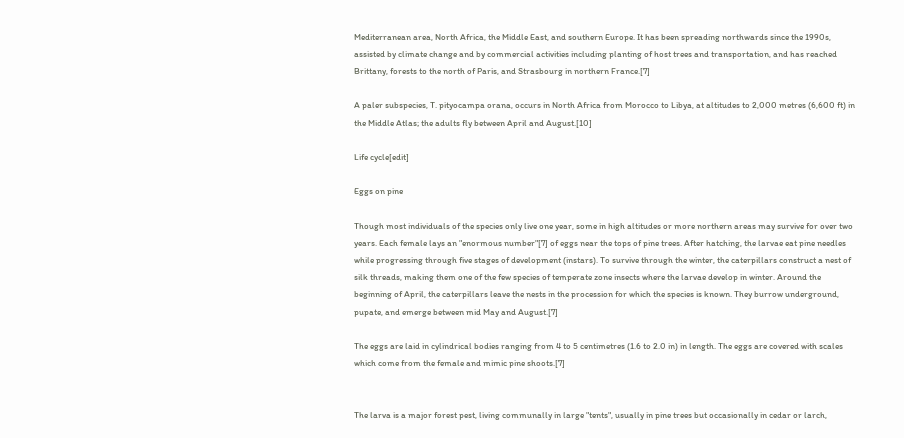Mediterranean area, North Africa, the Middle East, and southern Europe. It has been spreading northwards since the 1990s, assisted by climate change and by commercial activities including planting of host trees and transportation, and has reached Brittany, forests to the north of Paris, and Strasbourg in northern France.[7]

A paler subspecies, T. pityocampa orana, occurs in North Africa from Morocco to Libya, at altitudes to 2,000 metres (6,600 ft) in the Middle Atlas; the adults fly between April and August.[10]

Life cycle[edit]

Eggs on pine

Though most individuals of the species only live one year, some in high altitudes or more northern areas may survive for over two years. Each female lays an "enormous number"[7] of eggs near the tops of pine trees. After hatching, the larvae eat pine needles while progressing through five stages of development (instars). To survive through the winter, the caterpillars construct a nest of silk threads, making them one of the few species of temperate zone insects where the larvae develop in winter. Around the beginning of April, the caterpillars leave the nests in the procession for which the species is known. They burrow underground, pupate, and emerge between mid May and August.[7]

The eggs are laid in cylindrical bodies ranging from 4 to 5 centimetres (1.6 to 2.0 in) in length. The eggs are covered with scales which come from the female and mimic pine shoots.[7]


The larva is a major forest pest, living communally in large "tents", usually in pine trees but occasionally in cedar or larch,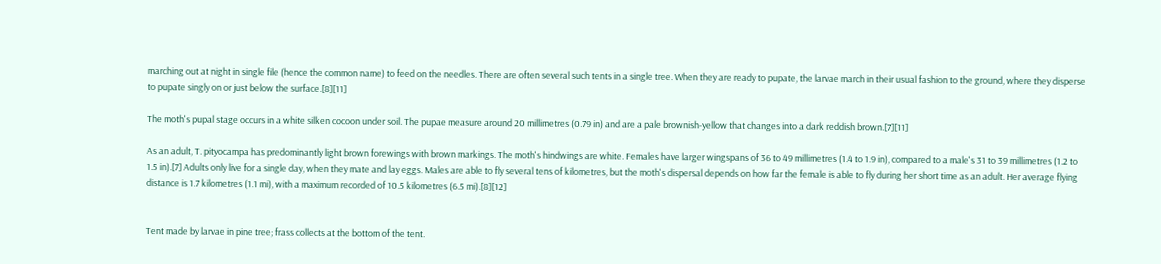marching out at night in single file (hence the common name) to feed on the needles. There are often several such tents in a single tree. When they are ready to pupate, the larvae march in their usual fashion to the ground, where they disperse to pupate singly on or just below the surface.[8][11]

The moth's pupal stage occurs in a white silken cocoon under soil. The pupae measure around 20 millimetres (0.79 in) and are a pale brownish-yellow that changes into a dark reddish brown.[7][11]

As an adult, T. pityocampa has predominantly light brown forewings with brown markings. The moth's hindwings are white. Females have larger wingspans of 36 to 49 millimetres (1.4 to 1.9 in), compared to a male's 31 to 39 millimetres (1.2 to 1.5 in).[7] Adults only live for a single day, when they mate and lay eggs. Males are able to fly several tens of kilometres, but the moth's dispersal depends on how far the female is able to fly during her short time as an adult. Her average flying distance is 1.7 kilometres (1.1 mi), with a maximum recorded of 10.5 kilometres (6.5 mi).[8][12]


Tent made by larvae in pine tree; frass collects at the bottom of the tent.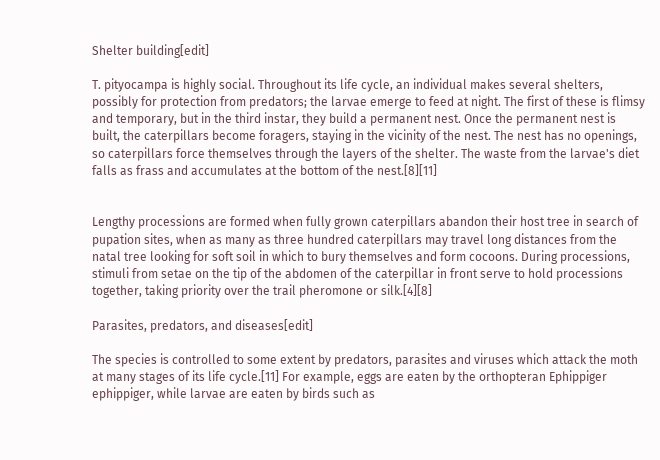Shelter building[edit]

T. pityocampa is highly social. Throughout its life cycle, an individual makes several shelters, possibly for protection from predators; the larvae emerge to feed at night. The first of these is flimsy and temporary, but in the third instar, they build a permanent nest. Once the permanent nest is built, the caterpillars become foragers, staying in the vicinity of the nest. The nest has no openings, so caterpillars force themselves through the layers of the shelter. The waste from the larvae's diet falls as frass and accumulates at the bottom of the nest.[8][11]


Lengthy processions are formed when fully grown caterpillars abandon their host tree in search of pupation sites, when as many as three hundred caterpillars may travel long distances from the natal tree looking for soft soil in which to bury themselves and form cocoons. During processions, stimuli from setae on the tip of the abdomen of the caterpillar in front serve to hold processions together, taking priority over the trail pheromone or silk.[4][8]

Parasites, predators, and diseases[edit]

The species is controlled to some extent by predators, parasites and viruses which attack the moth at many stages of its life cycle.[11] For example, eggs are eaten by the orthopteran Ephippiger ephippiger, while larvae are eaten by birds such as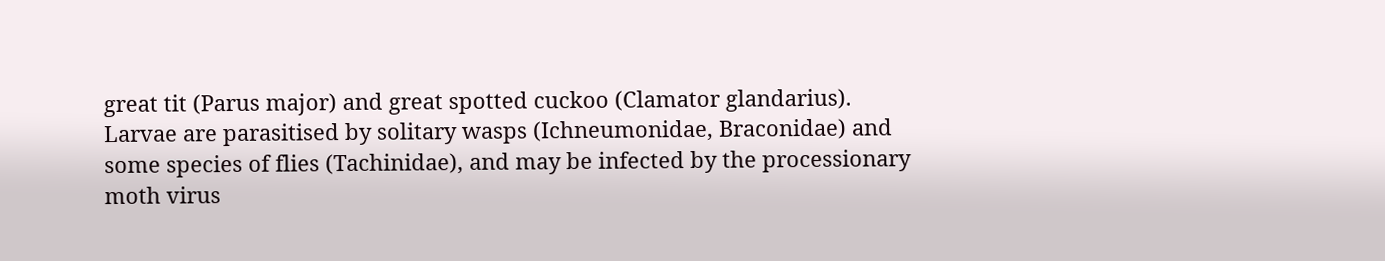great tit (Parus major) and great spotted cuckoo (Clamator glandarius). Larvae are parasitised by solitary wasps (Ichneumonidae, Braconidae) and some species of flies (Tachinidae), and may be infected by the processionary moth virus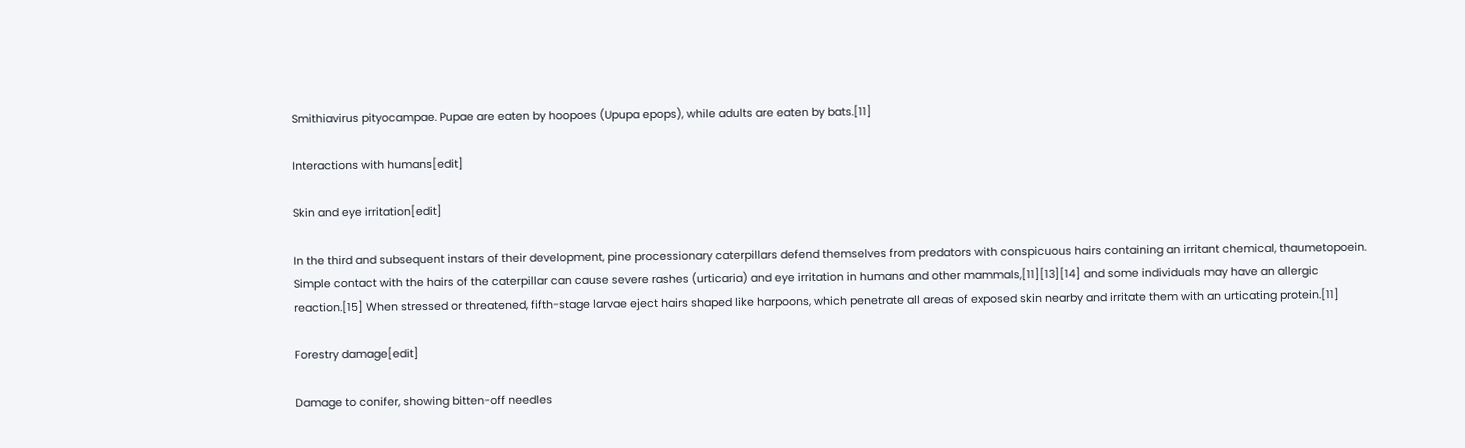Smithiavirus pityocampae. Pupae are eaten by hoopoes (Upupa epops), while adults are eaten by bats.[11]

Interactions with humans[edit]

Skin and eye irritation[edit]

In the third and subsequent instars of their development, pine processionary caterpillars defend themselves from predators with conspicuous hairs containing an irritant chemical, thaumetopoein. Simple contact with the hairs of the caterpillar can cause severe rashes (urticaria) and eye irritation in humans and other mammals,[11][13][14] and some individuals may have an allergic reaction.[15] When stressed or threatened, fifth-stage larvae eject hairs shaped like harpoons, which penetrate all areas of exposed skin nearby and irritate them with an urticating protein.[11]

Forestry damage[edit]

Damage to conifer, showing bitten-off needles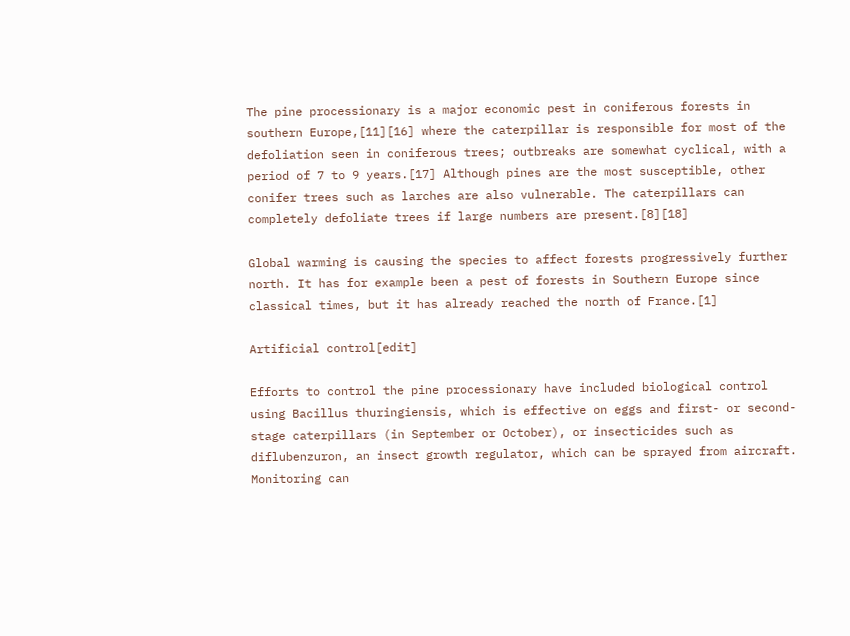The pine processionary is a major economic pest in coniferous forests in southern Europe,[11][16] where the caterpillar is responsible for most of the defoliation seen in coniferous trees; outbreaks are somewhat cyclical, with a period of 7 to 9 years.[17] Although pines are the most susceptible, other conifer trees such as larches are also vulnerable. The caterpillars can completely defoliate trees if large numbers are present.[8][18]

Global warming is causing the species to affect forests progressively further north. It has for example been a pest of forests in Southern Europe since classical times, but it has already reached the north of France.[1]

Artificial control[edit]

Efforts to control the pine processionary have included biological control using Bacillus thuringiensis, which is effective on eggs and first- or second-stage caterpillars (in September or October), or insecticides such as diflubenzuron, an insect growth regulator, which can be sprayed from aircraft. Monitoring can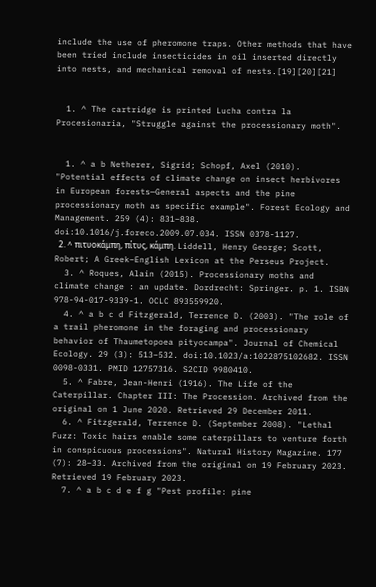include the use of pheromone traps. Other methods that have been tried include insecticides in oil inserted directly into nests, and mechanical removal of nests.[19][20][21]


  1. ^ The cartridge is printed Lucha contra la Procesionaria, "Struggle against the processionary moth".


  1. ^ a b Netherer, Sigrid; Schopf, Axel (2010). "Potential effects of climate change on insect herbivores in European forests—General aspects and the pine processionary moth as specific example". Forest Ecology and Management. 259 (4): 831–838. doi:10.1016/j.foreco.2009.07.034. ISSN 0378-1127.
  2. ^ πιτυοκάμπη, πίτυς, κάμπη. Liddell, Henry George; Scott, Robert; A Greek–English Lexicon at the Perseus Project.
  3. ^ Roques, Alain (2015). Processionary moths and climate change : an update. Dordrecht: Springer. p. 1. ISBN 978-94-017-9339-1. OCLC 893559920.
  4. ^ a b c d Fitzgerald, Terrence D. (2003). "The role of a trail pheromone in the foraging and processionary behavior of Thaumetopoea pityocampa". Journal of Chemical Ecology. 29 (3): 513–532. doi:10.1023/a:1022875102682. ISSN 0098-0331. PMID 12757316. S2CID 9980410.
  5. ^ Fabre, Jean-Henri (1916). The Life of the Caterpillar. Chapter III: The Procession. Archived from the original on 1 June 2020. Retrieved 29 December 2011.
  6. ^ Fitzgerald, Terrence D. (September 2008). "Lethal Fuzz: Toxic hairs enable some caterpillars to venture forth in conspicuous processions". Natural History Magazine. 177 (7): 28–33. Archived from the original on 19 February 2023. Retrieved 19 February 2023.
  7. ^ a b c d e f g "Pest profile: pine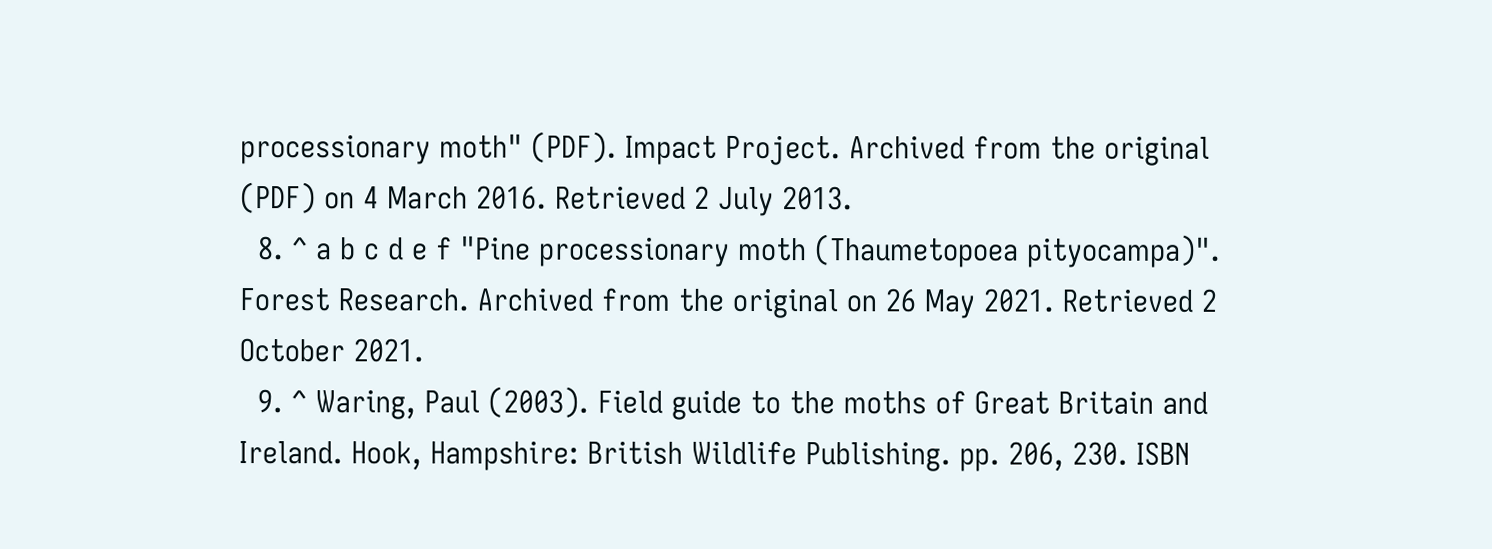processionary moth" (PDF). Impact Project. Archived from the original (PDF) on 4 March 2016. Retrieved 2 July 2013.
  8. ^ a b c d e f "Pine processionary moth (Thaumetopoea pityocampa)". Forest Research. Archived from the original on 26 May 2021. Retrieved 2 October 2021.
  9. ^ Waring, Paul (2003). Field guide to the moths of Great Britain and Ireland. Hook, Hampshire: British Wildlife Publishing. pp. 206, 230. ISBN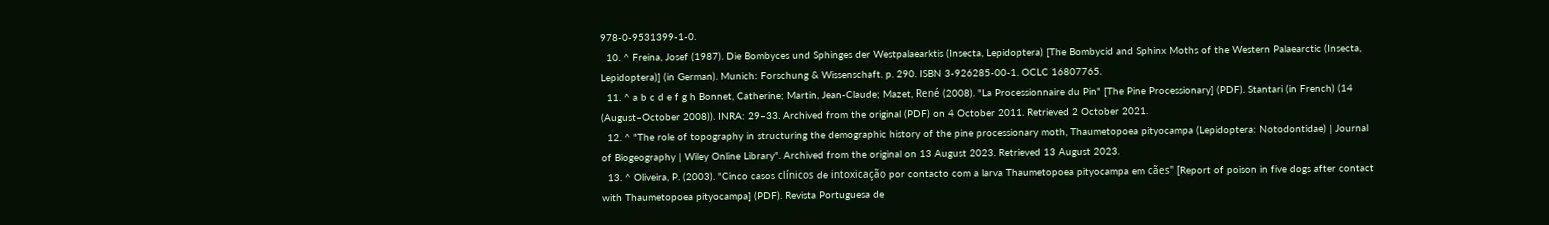978-0-9531399-1-0.
  10. ^ Freina, Josef (1987). Die Bombyces und Sphinges der Westpalaearktis (Insecta, Lepidoptera) [The Bombycid and Sphinx Moths of the Western Palaearctic (Insecta, Lepidoptera)] (in German). Munich: Forschung & Wissenschaft. p. 290. ISBN 3-926285-00-1. OCLC 16807765.
  11. ^ a b c d e f g h Bonnet, Catherine; Martin, Jean-Claude; Mazet, René (2008). "La Processionnaire du Pin" [The Pine Processionary] (PDF). Stantari (in French) (14 (August–October 2008)). INRA: 29–33. Archived from the original (PDF) on 4 October 2011. Retrieved 2 October 2021.
  12. ^ "The role of topography in structuring the demographic history of the pine processionary moth, Thaumetopoea pityocampa (Lepidoptera: Notodontidae) | Journal of Biogeography | Wiley Online Library". Archived from the original on 13 August 2023. Retrieved 13 August 2023.
  13. ^ Oliveira, P. (2003). "Cinco casos clínicos de intoxicação por contacto com a larva Thaumetopoea pityocampa em cães" [Report of poison in five dogs after contact with Thaumetopoea pityocampa] (PDF). Revista Portuguesa de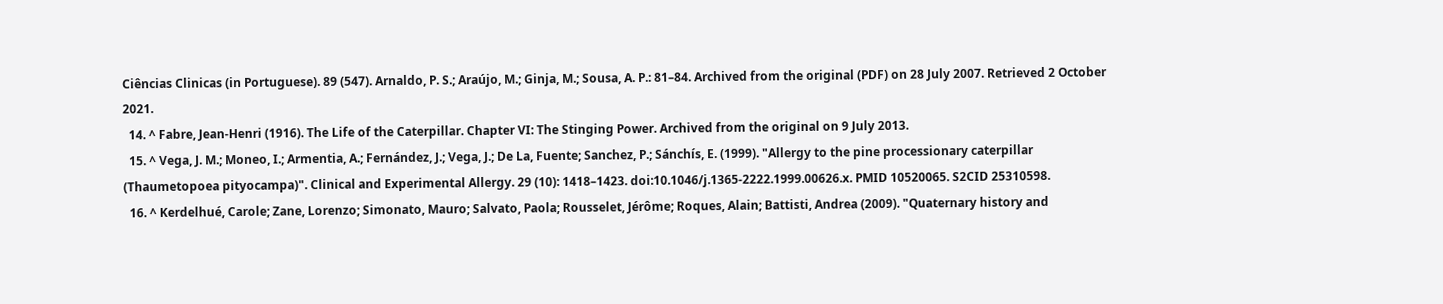Ciências Clinicas (in Portuguese). 89 (547). Arnaldo, P. S.; Araújo, M.; Ginja, M.; Sousa, A. P.: 81–84. Archived from the original (PDF) on 28 July 2007. Retrieved 2 October 2021.
  14. ^ Fabre, Jean-Henri (1916). The Life of the Caterpillar. Chapter VI: The Stinging Power. Archived from the original on 9 July 2013.
  15. ^ Vega, J. M.; Moneo, I.; Armentia, A.; Fernández, J.; Vega, J.; De La, Fuente; Sanchez, P.; Sánchís, E. (1999). "Allergy to the pine processionary caterpillar (Thaumetopoea pityocampa)". Clinical and Experimental Allergy. 29 (10): 1418–1423. doi:10.1046/j.1365-2222.1999.00626.x. PMID 10520065. S2CID 25310598.
  16. ^ Kerdelhué, Carole; Zane, Lorenzo; Simonato, Mauro; Salvato, Paola; Rousselet, Jérôme; Roques, Alain; Battisti, Andrea (2009). "Quaternary history and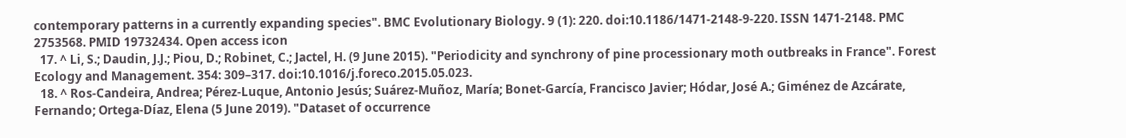contemporary patterns in a currently expanding species". BMC Evolutionary Biology. 9 (1): 220. doi:10.1186/1471-2148-9-220. ISSN 1471-2148. PMC 2753568. PMID 19732434. Open access icon
  17. ^ Li, S.; Daudin, J.J.; Piou, D.; Robinet, C.; Jactel, H. (9 June 2015). "Periodicity and synchrony of pine processionary moth outbreaks in France". Forest Ecology and Management. 354: 309–317. doi:10.1016/j.foreco.2015.05.023.
  18. ^ Ros-Candeira, Andrea; Pérez-Luque, Antonio Jesús; Suárez-Muñoz, María; Bonet-García, Francisco Javier; Hódar, José A.; Giménez de Azcárate, Fernando; Ortega-Díaz, Elena (5 June 2019). "Dataset of occurrence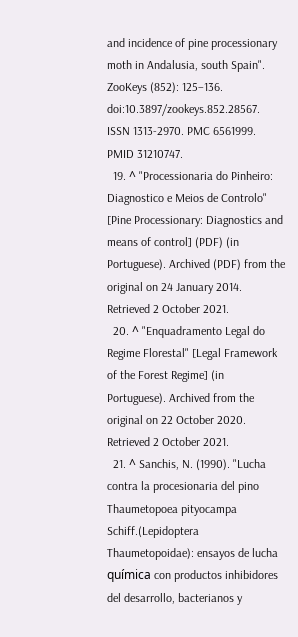and incidence of pine processionary moth in Andalusia, south Spain". ZooKeys (852): 125–136. doi:10.3897/zookeys.852.28567. ISSN 1313-2970. PMC 6561999. PMID 31210747.
  19. ^ "Processionaria do Pinheiro: Diagnostico e Meios de Controlo" [Pine Processionary: Diagnostics and means of control] (PDF) (in Portuguese). Archived (PDF) from the original on 24 January 2014. Retrieved 2 October 2021.
  20. ^ "Enquadramento Legal do Regime Florestal" [Legal Framework of the Forest Regime] (in Portuguese). Archived from the original on 22 October 2020. Retrieved 2 October 2021.
  21. ^ Sanchis, N. (1990). "Lucha contra la procesionaria del pino Thaumetopoea pityocampa Schiff.(Lepidoptera Thaumetopoidae): ensayos de lucha química con productos inhibidores del desarrollo, bacterianos y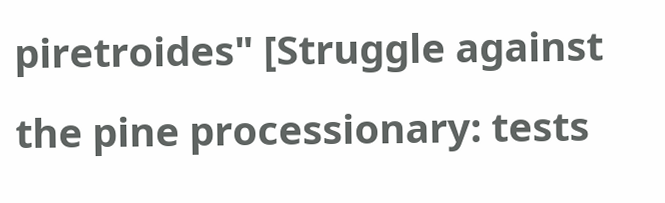piretroides" [Struggle against the pine processionary: tests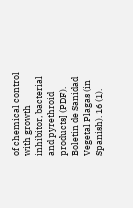of chemical control with growth inhibitor, bacterial and pyrethroid products] (PDF). Boletin de Sanidad Vegetal Plagas (in Spanish). 16 (1).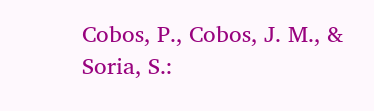Cobos, P., Cobos, J. M., & Soria, S.: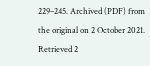229–245. Archived (PDF) from the original on 2 October 2021. Retrieved 2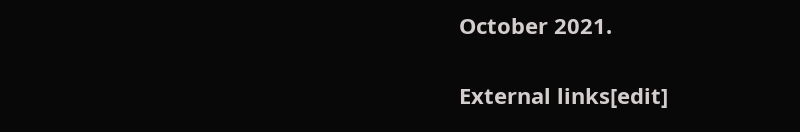October 2021.

External links[edit]